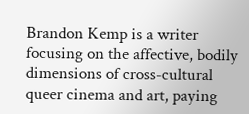Brandon Kemp is a writer focusing on the affective, bodily dimensions of cross-cultural queer cinema and art, paying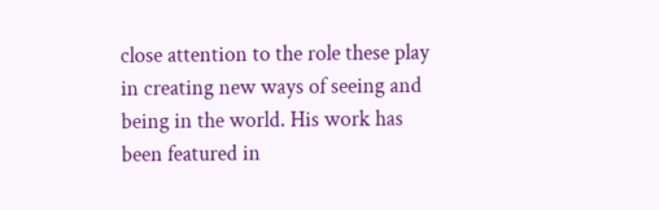close attention to the role these play in creating new ways of seeing and being in the world. His work has been featured in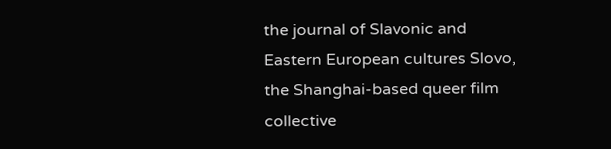the journal of Slavonic and Eastern European cultures Slovo, the Shanghai-based queer film collective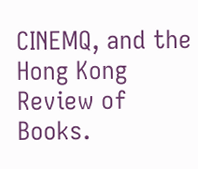CINEMQ, and the Hong Kong Review of Books.